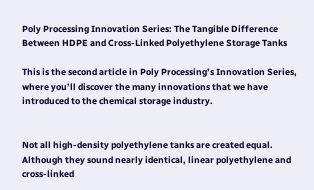Poly Processing Innovation Series: The Tangible Difference Between HDPE and Cross-Linked Polyethylene Storage Tanks

This is the second article in Poly Processing’s Innovation Series, where you’ll discover the many innovations that we have introduced to the chemical storage industry.


Not all high-density polyethylene tanks are created equal. Although they sound nearly identical, linear polyethylene and cross-linked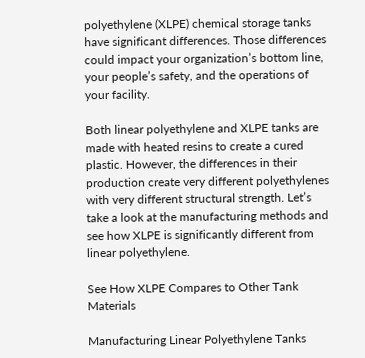polyethylene (XLPE) chemical storage tanks have significant differences. Those differences could impact your organization’s bottom line, your people’s safety, and the operations of your facility.

Both linear polyethylene and XLPE tanks are made with heated resins to create a cured plastic. However, the differences in their production create very different polyethylenes with very different structural strength. Let’s take a look at the manufacturing methods and see how XLPE is significantly different from linear polyethylene.

See How XLPE Compares to Other Tank Materials

Manufacturing Linear Polyethylene Tanks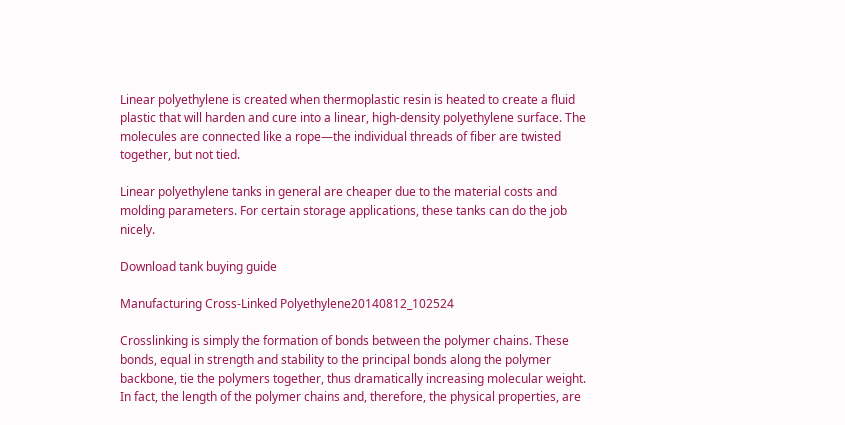Linear polyethylene is created when thermoplastic resin is heated to create a fluid plastic that will harden and cure into a linear, high-density polyethylene surface. The molecules are connected like a rope—the individual threads of fiber are twisted together, but not tied.

Linear polyethylene tanks in general are cheaper due to the material costs and molding parameters. For certain storage applications, these tanks can do the job nicely.

Download tank buying guide

Manufacturing Cross-Linked Polyethylene20140812_102524

Crosslinking is simply the formation of bonds between the polymer chains. These bonds, equal in strength and stability to the principal bonds along the polymer backbone, tie the polymers together, thus dramatically increasing molecular weight. In fact, the length of the polymer chains and, therefore, the physical properties, are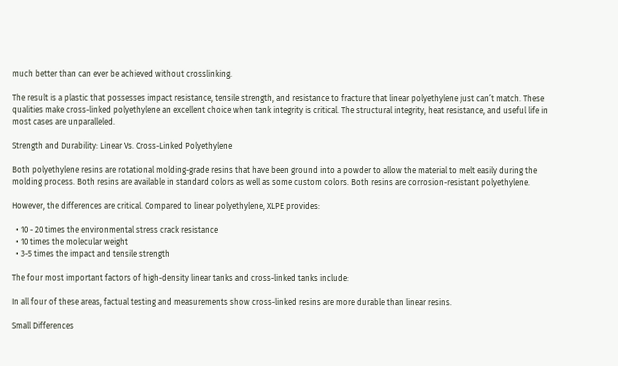much better than can ever be achieved without crosslinking.

The result is a plastic that possesses impact resistance, tensile strength, and resistance to fracture that linear polyethylene just can’t match. These qualities make cross-linked polyethylene an excellent choice when tank integrity is critical. The structural integrity, heat resistance, and useful life in most cases are unparalleled.

Strength and Durability: Linear Vs. Cross-Linked Polyethylene

Both polyethylene resins are rotational molding-grade resins that have been ground into a powder to allow the material to melt easily during the molding process. Both resins are available in standard colors as well as some custom colors. Both resins are corrosion-resistant polyethylene.

However, the differences are critical. Compared to linear polyethylene, XLPE provides:

  • 10 - 20 times the environmental stress crack resistance
  • 10 times the molecular weight
  • 3-5 times the impact and tensile strength

The four most important factors of high-density linear tanks and cross-linked tanks include:

In all four of these areas, factual testing and measurements show cross-linked resins are more durable than linear resins.

Small Differences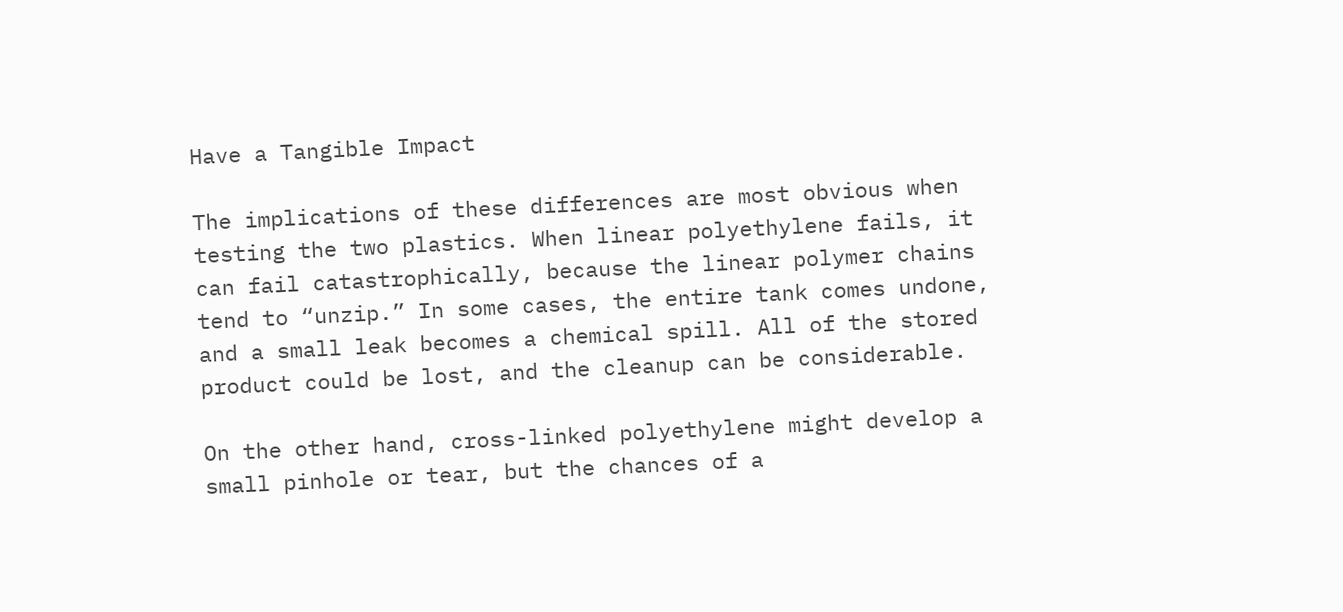Have a Tangible Impact

The implications of these differences are most obvious when testing the two plastics. When linear polyethylene fails, it can fail catastrophically, because the linear polymer chains tend to “unzip.” In some cases, the entire tank comes undone, and a small leak becomes a chemical spill. All of the stored product could be lost, and the cleanup can be considerable.

On the other hand, cross-linked polyethylene might develop a small pinhole or tear, but the chances of a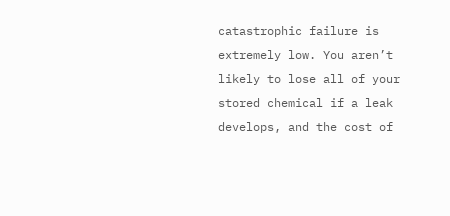catastrophic failure is extremely low. You aren’t likely to lose all of your stored chemical if a leak develops, and the cost of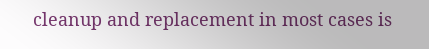cleanup and replacement in most cases is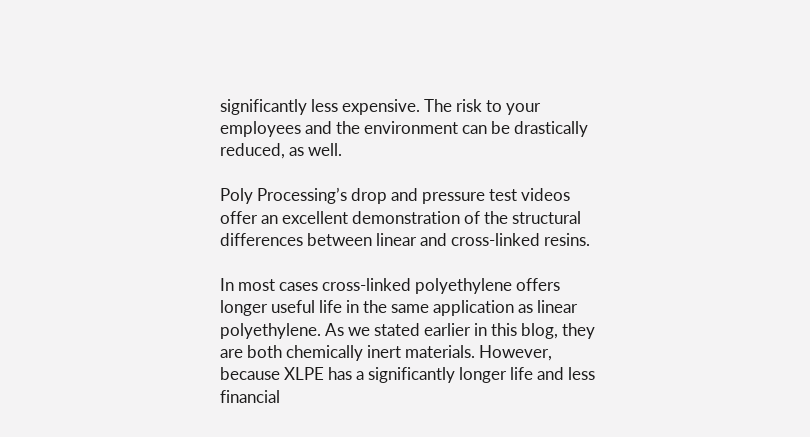significantly less expensive. The risk to your employees and the environment can be drastically reduced, as well.

Poly Processing’s drop and pressure test videos offer an excellent demonstration of the structural differences between linear and cross-linked resins.

In most cases cross-linked polyethylene offers longer useful life in the same application as linear polyethylene. As we stated earlier in this blog, they are both chemically inert materials. However, because XLPE has a significantly longer life and less financial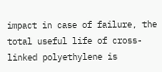impact in case of failure, the total useful life of cross-linked polyethylene is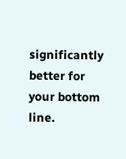significantly better for your bottom line.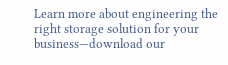Learn more about engineering the right storage solution for your business—download our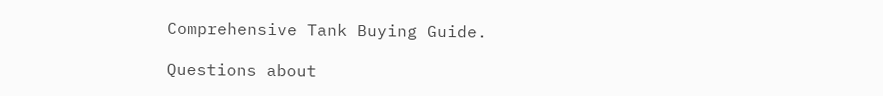Comprehensive Tank Buying Guide.

Questions about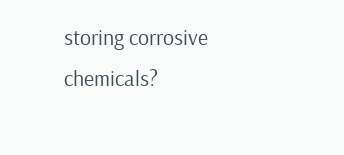storing corrosive chemicals?